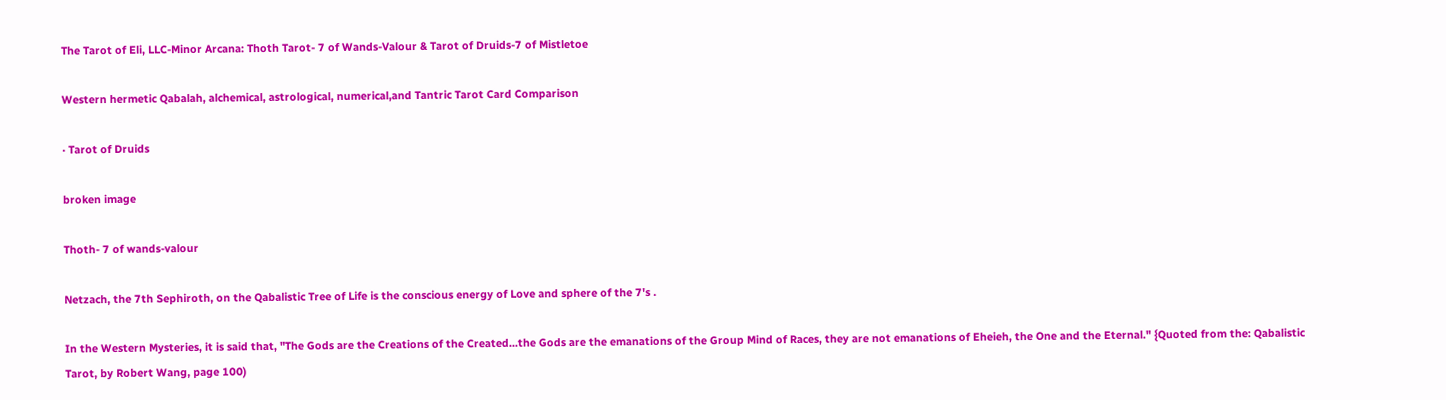The Tarot of Eli, LLC-Minor Arcana: Thoth Tarot- 7 of Wands-Valour & Tarot of Druids-7 of Mistletoe

Western hermetic Qabalah, alchemical, astrological, numerical,and Tantric Tarot Card Comparison

· Tarot of Druids

broken image

Thoth- 7 of wands-valour

Netzach, the 7th Sephiroth, on the Qabalistic Tree of Life is the conscious energy of Love and sphere of the 7's .

In the Western Mysteries, it is said that, "The Gods are the Creations of the Created...the Gods are the emanations of the Group Mind of Races, they are not emanations of Eheieh, the One and the Eternal." {Quoted from the: Qabalistic Tarot, by Robert Wang, page 100)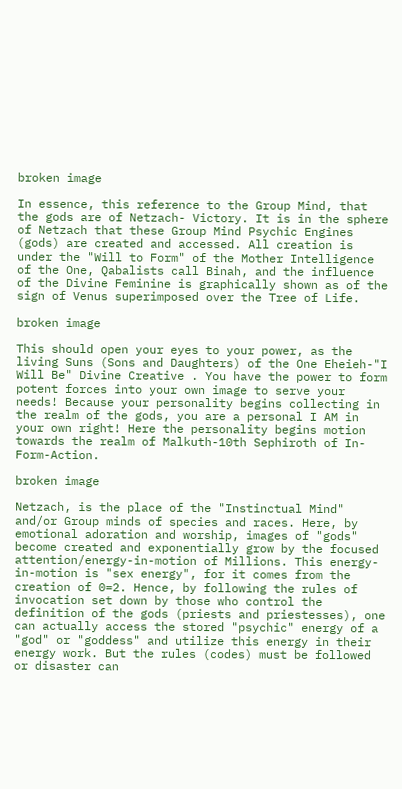broken image

In essence, this reference to the Group Mind, that the gods are of Netzach- Victory. It is in the sphere of Netzach that these Group Mind Psychic Engines (gods) are created and accessed. All creation is under the "Will to Form" of the Mother Intelligence of the One, Qabalists call Binah, and the influence of the Divine Feminine is graphically shown as of the sign of Venus superimposed over the Tree of Life.

broken image

This should open your eyes to your power, as the living Suns (Sons and Daughters) of the One Eheieh-"I Will Be" Divine Creative . You have the power to form potent forces into your own image to serve your needs! Because your personality begins collecting in the realm of the gods, you are a personal I AM in your own right! Here the personality begins motion towards the realm of Malkuth-10th Sephiroth of In-Form-Action.

broken image

Netzach, is the place of the "Instinctual Mind" and/or Group minds of species and races. Here, by emotional adoration and worship, images of "gods" become created and exponentially grow by the focused attention/energy-in-motion of Millions. This energy-in-motion is "sex energy", for it comes from the creation of 0=2. Hence, by following the rules of invocation set down by those who control the definition of the gods (priests and priestesses), one can actually access the stored "psychic" energy of a "god" or "goddess" and utilize this energy in their energy work. But the rules (codes) must be followed or disaster can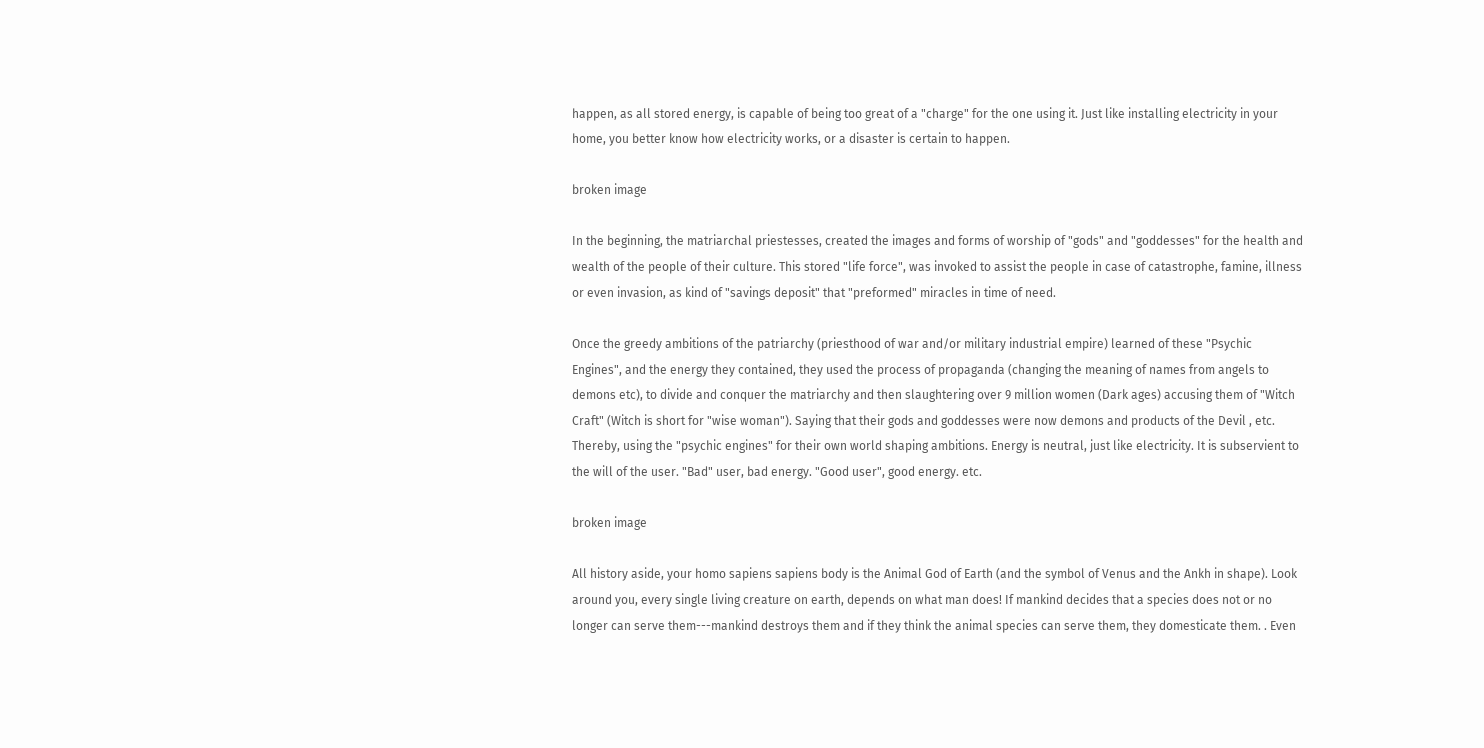happen, as all stored energy, is capable of being too great of a "charge" for the one using it. Just like installing electricity in your home, you better know how electricity works, or a disaster is certain to happen.

broken image

In the beginning, the matriarchal priestesses, created the images and forms of worship of "gods" and "goddesses" for the health and wealth of the people of their culture. This stored "life force", was invoked to assist the people in case of catastrophe, famine, illness or even invasion, as kind of "savings deposit" that "preformed" miracles in time of need.

Once the greedy ambitions of the patriarchy (priesthood of war and/or military industrial empire) learned of these "Psychic Engines", and the energy they contained, they used the process of propaganda (changing the meaning of names from angels to demons etc), to divide and conquer the matriarchy and then slaughtering over 9 million women (Dark ages) accusing them of "Witch Craft" (Witch is short for "wise woman"). Saying that their gods and goddesses were now demons and products of the Devil , etc. Thereby, using the "psychic engines" for their own world shaping ambitions. Energy is neutral, just like electricity. It is subservient to the will of the user. "Bad" user, bad energy. "Good user", good energy. etc.

broken image

All history aside, your homo sapiens sapiens body is the Animal God of Earth (and the symbol of Venus and the Ankh in shape). Look around you, every single living creature on earth, depends on what man does! If mankind decides that a species does not or no longer can serve them---mankind destroys them and if they think the animal species can serve them, they domesticate them. . Even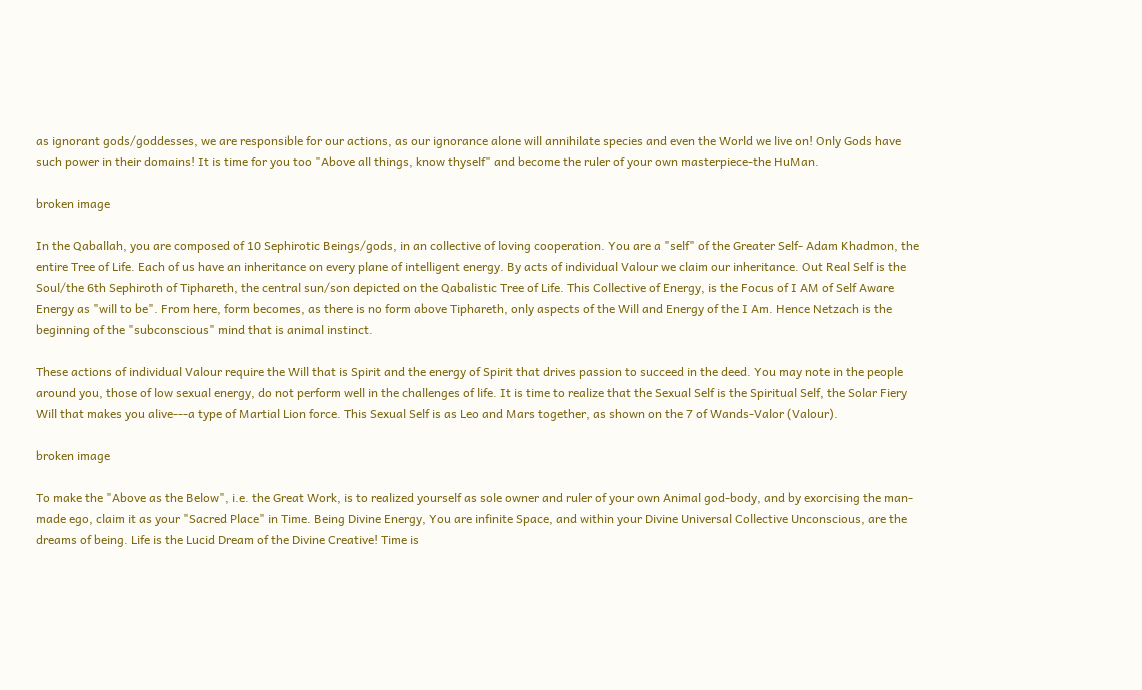as ignorant gods/goddesses, we are responsible for our actions, as our ignorance alone will annihilate species and even the World we live on! Only Gods have such power in their domains! It is time for you too "Above all things, know thyself" and become the ruler of your own masterpiece-the HuMan.

broken image

In the Qaballah, you are composed of 10 Sephirotic Beings/gods, in an collective of loving cooperation. You are a "self" of the Greater Self- Adam Khadmon, the entire Tree of Life. Each of us have an inheritance on every plane of intelligent energy. By acts of individual Valour we claim our inheritance. Out Real Self is the Soul/the 6th Sephiroth of Tiphareth, the central sun/son depicted on the Qabalistic Tree of Life. This Collective of Energy, is the Focus of I AM of Self Aware Energy as "will to be". From here, form becomes, as there is no form above Tiphareth, only aspects of the Will and Energy of the I Am. Hence Netzach is the beginning of the "subconscious" mind that is animal instinct.

These actions of individual Valour require the Will that is Spirit and the energy of Spirit that drives passion to succeed in the deed. You may note in the people around you, those of low sexual energy, do not perform well in the challenges of life. It is time to realize that the Sexual Self is the Spiritual Self, the Solar Fiery Will that makes you alive---a type of Martial Lion force. This Sexual Self is as Leo and Mars together, as shown on the 7 of Wands-Valor (Valour).

broken image

To make the "Above as the Below", i.e. the Great Work, is to realized yourself as sole owner and ruler of your own Animal god-body, and by exorcising the man-made ego, claim it as your "Sacred Place" in Time. Being Divine Energy, You are infinite Space, and within your Divine Universal Collective Unconscious, are the dreams of being. Life is the Lucid Dream of the Divine Creative! Time is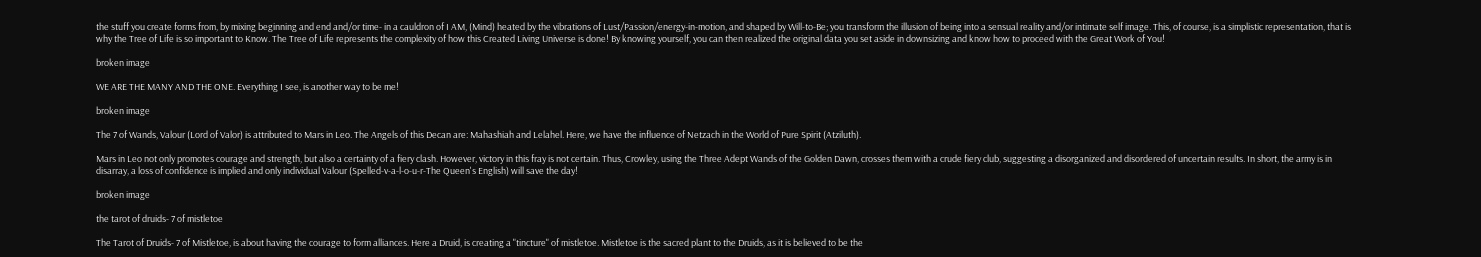the stuff you create forms from, by mixing beginning and end and/or time- in a cauldron of I AM, (Mind) heated by the vibrations of Lust/Passion/energy-in-motion, and shaped by Will-to-Be; you transform the illusion of being into a sensual reality and/or intimate self image. This, of course, is a simplistic representation, that is why the Tree of Life is so important to Know. The Tree of Life represents the complexity of how this Created Living Universe is done! By knowing yourself, you can then realized the original data you set aside in downsizing and know how to proceed with the Great Work of You!

broken image

WE ARE THE MANY AND THE ONE. Everything I see, is another way to be me!

broken image

The 7 of Wands, Valour (Lord of Valor) is attributed to Mars in Leo. The Angels of this Decan are: Mahashiah and Lelahel. Here, we have the influence of Netzach in the World of Pure Spirit (Atziluth).

Mars in Leo not only promotes courage and strength, but also a certainty of a fiery clash. However, victory in this fray is not certain. Thus, Crowley, using the Three Adept Wands of the Golden Dawn, crosses them with a crude fiery club, suggesting a disorganized and disordered of uncertain results. In short, the army is in disarray, a loss of confidence is implied and only individual Valour (Spelled-v-a-l-o-u-r-The Queen's English) will save the day!

broken image

the tarot of druids- 7 of mistletoe

The Tarot of Druids- 7 of Mistletoe, is about having the courage to form alliances. Here a Druid, is creating a "tincture" of mistletoe. Mistletoe is the sacred plant to the Druids, as it is believed to be the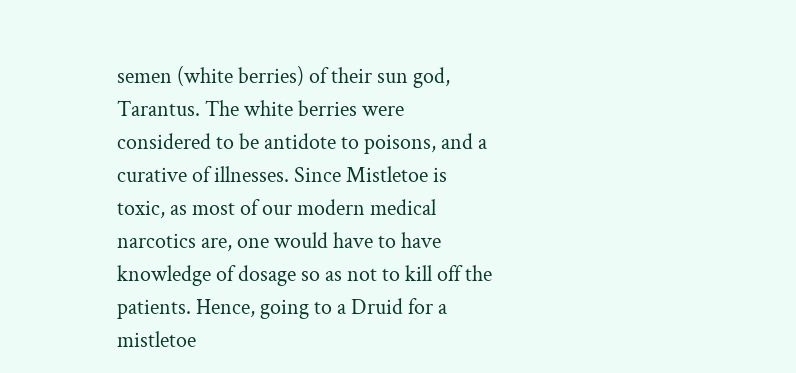semen (white berries) of their sun god, Tarantus. The white berries were considered to be antidote to poisons, and a curative of illnesses. Since Mistletoe is toxic, as most of our modern medical narcotics are, one would have to have knowledge of dosage so as not to kill off the patients. Hence, going to a Druid for a mistletoe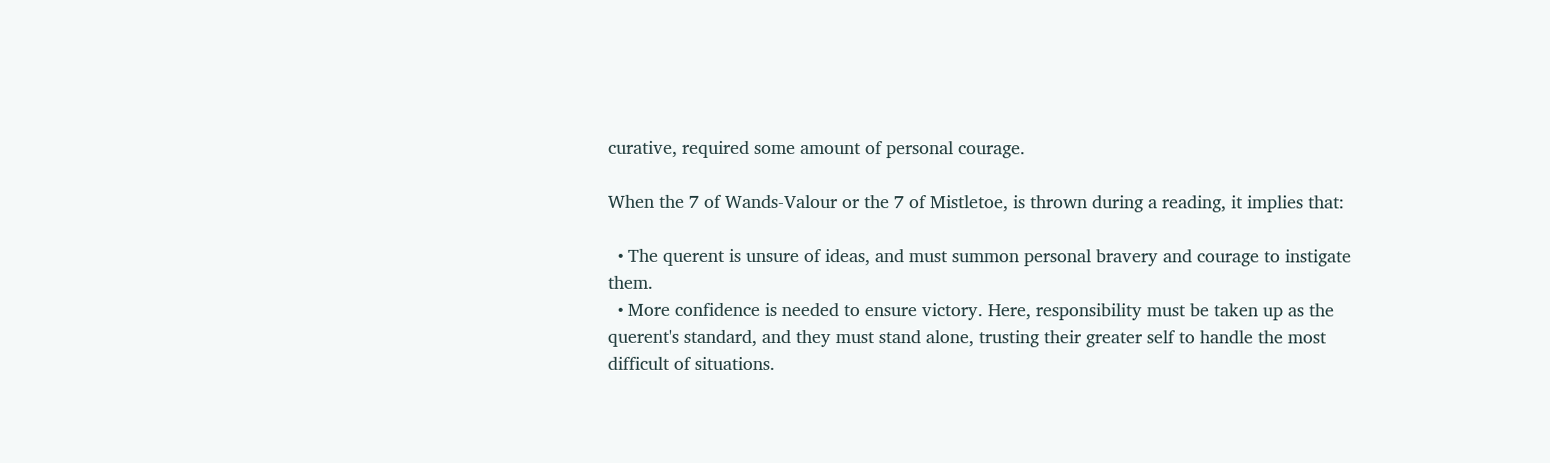curative, required some amount of personal courage.

When the 7 of Wands-Valour or the 7 of Mistletoe, is thrown during a reading, it implies that:

  • The querent is unsure of ideas, and must summon personal bravery and courage to instigate them.
  • More confidence is needed to ensure victory. Here, responsibility must be taken up as the querent's standard, and they must stand alone, trusting their greater self to handle the most difficult of situations.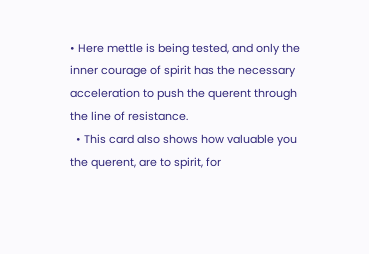• Here mettle is being tested, and only the inner courage of spirit has the necessary acceleration to push the querent through the line of resistance.
  • This card also shows how valuable you the querent, are to spirit, for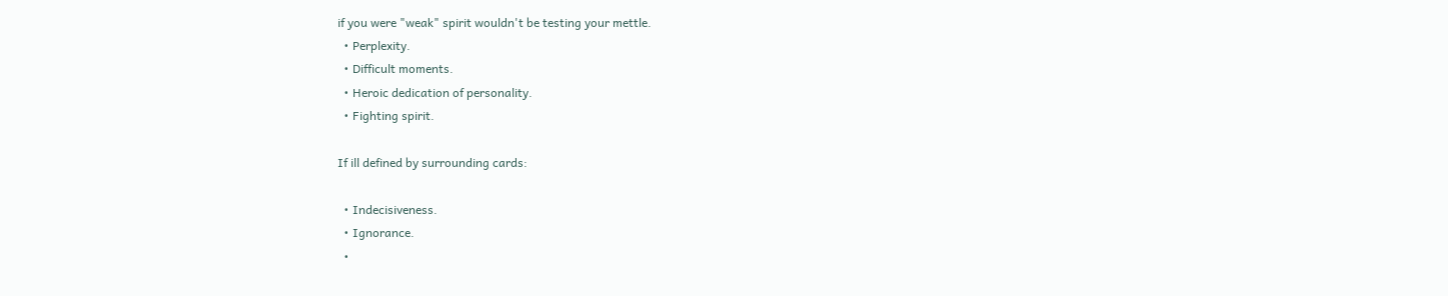if you were "weak" spirit wouldn't be testing your mettle.
  • Perplexity.
  • Difficult moments.
  • Heroic dedication of personality.
  • Fighting spirit.

If ill defined by surrounding cards:

  • Indecisiveness.
  • Ignorance.
  •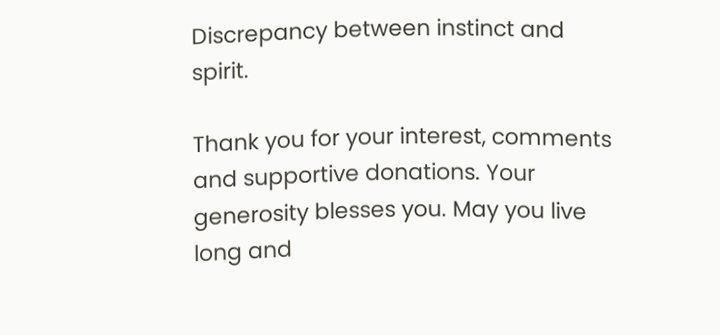Discrepancy between instinct and spirit.

Thank you for your interest, comments and supportive donations. Your generosity blesses you. May you live long and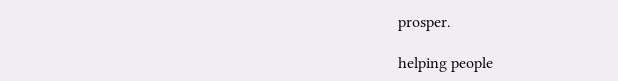prosper.

helping people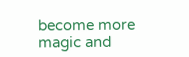become more magic and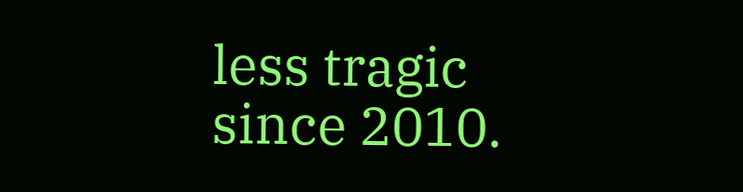less tragic since 2010.